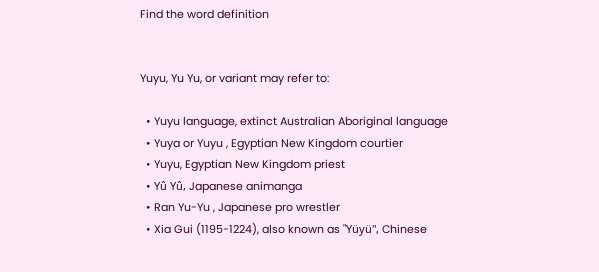Find the word definition


Yuyu, Yu Yu, or variant may refer to:

  • Yuyu language, extinct Australian Aboriginal language
  • Yuya or Yuyu , Egyptian New Kingdom courtier
  • Yuyu, Egyptian New Kingdom priest
  • Yû Yû, Japanese animanga
  • Ran Yu-Yu , Japanese pro wrestler
  • Xia Gui (1195-1224), also known as "Yüyü", Chinese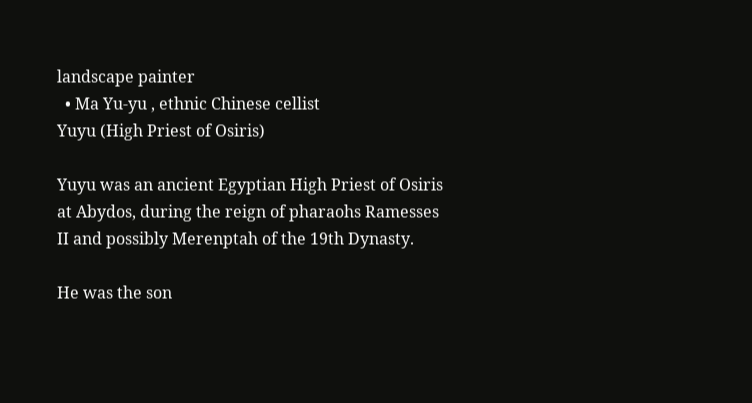landscape painter
  • Ma Yu-yu , ethnic Chinese cellist
Yuyu (High Priest of Osiris)

Yuyu was an ancient Egyptian High Priest of Osiris at Abydos, during the reign of pharaohs Ramesses II and possibly Merenptah of the 19th Dynasty.

He was the son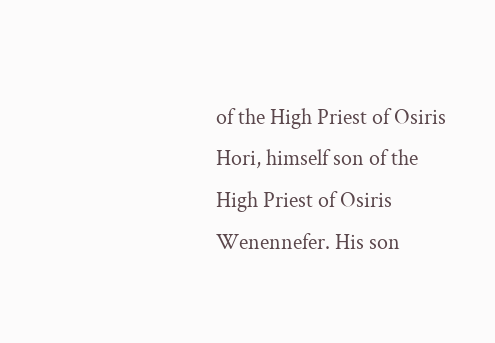of the High Priest of Osiris Hori, himself son of the High Priest of Osiris Wenennefer. His son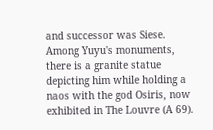and successor was Siese. Among Yuyu's monuments, there is a granite statue depicting him while holding a naos with the god Osiris, now exhibited in The Louvre (A 69).